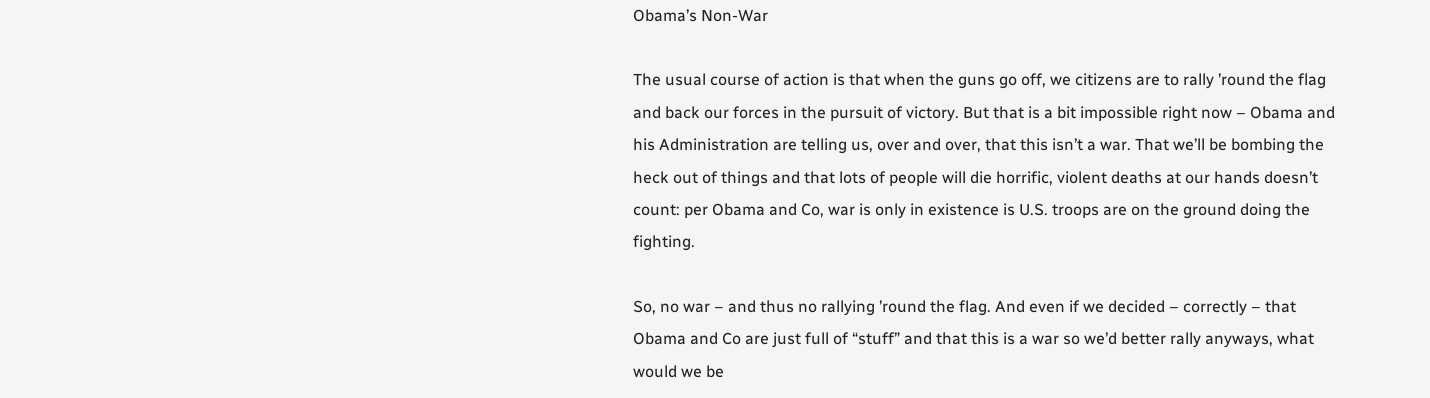Obama’s Non-War

The usual course of action is that when the guns go off, we citizens are to rally ’round the flag and back our forces in the pursuit of victory. But that is a bit impossible right now – Obama and his Administration are telling us, over and over, that this isn’t a war. That we’ll be bombing the heck out of things and that lots of people will die horrific, violent deaths at our hands doesn’t count: per Obama and Co, war is only in existence is U.S. troops are on the ground doing the fighting.

So, no war – and thus no rallying ’round the flag. And even if we decided – correctly – that Obama and Co are just full of “stuff” and that this is a war so we’d better rally anyways, what would we be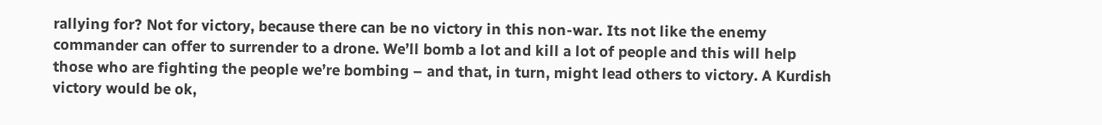rallying for? Not for victory, because there can be no victory in this non-war. Its not like the enemy commander can offer to surrender to a drone. We’ll bomb a lot and kill a lot of people and this will help those who are fighting the people we’re bombing – and that, in turn, might lead others to victory. A Kurdish victory would be ok,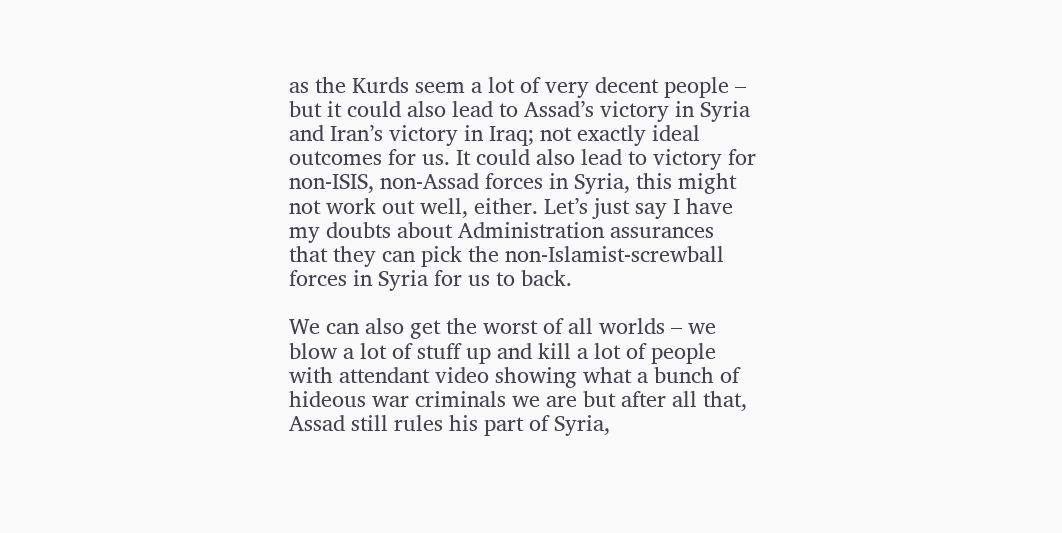as the Kurds seem a lot of very decent people – but it could also lead to Assad’s victory in Syria and Iran’s victory in Iraq; not exactly ideal outcomes for us. It could also lead to victory for non-ISIS, non-Assad forces in Syria, this might not work out well, either. Let’s just say I have my doubts about Administration assurances that they can pick the non-Islamist-screwball forces in Syria for us to back.

We can also get the worst of all worlds – we blow a lot of stuff up and kill a lot of people with attendant video showing what a bunch of hideous war criminals we are but after all that, Assad still rules his part of Syria,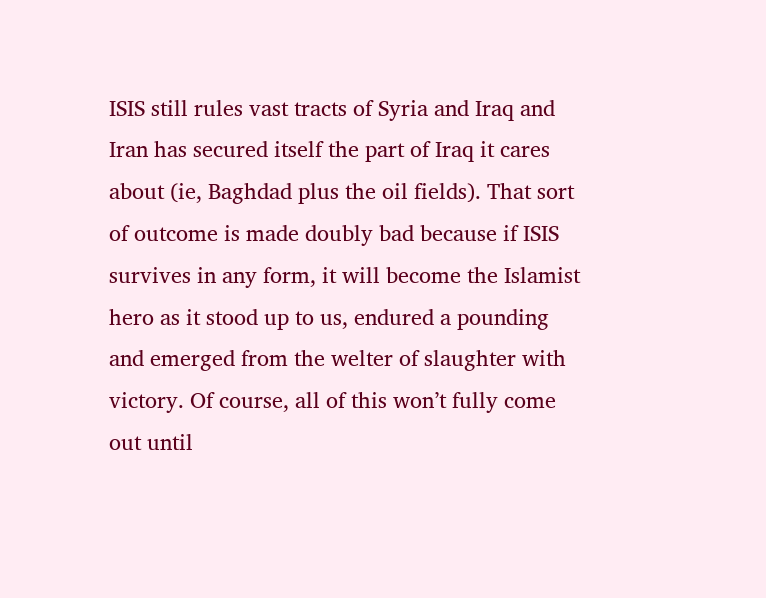ISIS still rules vast tracts of Syria and Iraq and Iran has secured itself the part of Iraq it cares about (ie, Baghdad plus the oil fields). That sort of outcome is made doubly bad because if ISIS survives in any form, it will become the Islamist hero as it stood up to us, endured a pounding and emerged from the welter of slaughter with victory. Of course, all of this won’t fully come out until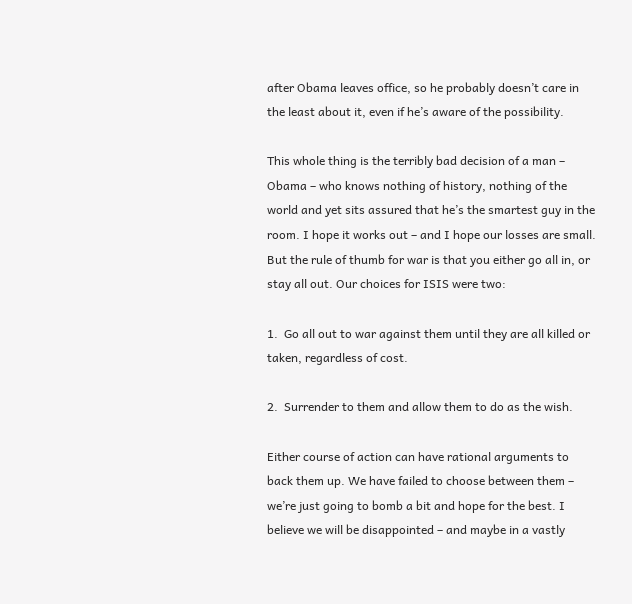after Obama leaves office, so he probably doesn’t care in the least about it, even if he’s aware of the possibility.

This whole thing is the terribly bad decision of a man – Obama – who knows nothing of history, nothing of the world and yet sits assured that he’s the smartest guy in the room. I hope it works out – and I hope our losses are small. But the rule of thumb for war is that you either go all in, or stay all out. Our choices for ISIS were two:

1.  Go all out to war against them until they are all killed or taken, regardless of cost.

2.  Surrender to them and allow them to do as the wish.

Either course of action can have rational arguments to back them up. We have failed to choose between them – we’re just going to bomb a bit and hope for the best. I believe we will be disappointed – and maybe in a vastly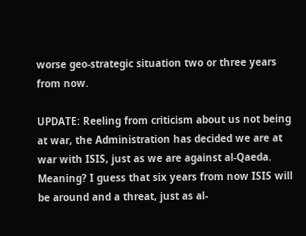worse geo-strategic situation two or three years from now.

UPDATE: Reeling from criticism about us not being at war, the Administration has decided we are at war with ISIS, just as we are against al-Qaeda. Meaning? I guess that six years from now ISIS will be around and a threat, just as al-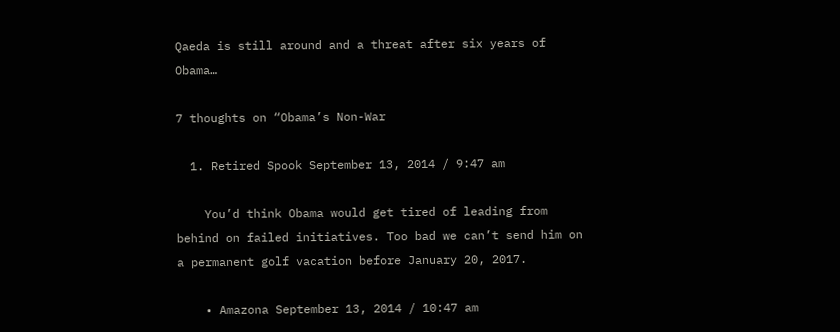Qaeda is still around and a threat after six years of Obama…

7 thoughts on “Obama’s Non-War

  1. Retired Spook September 13, 2014 / 9:47 am

    You’d think Obama would get tired of leading from behind on failed initiatives. Too bad we can’t send him on a permanent golf vacation before January 20, 2017.

    • Amazona September 13, 2014 / 10:47 am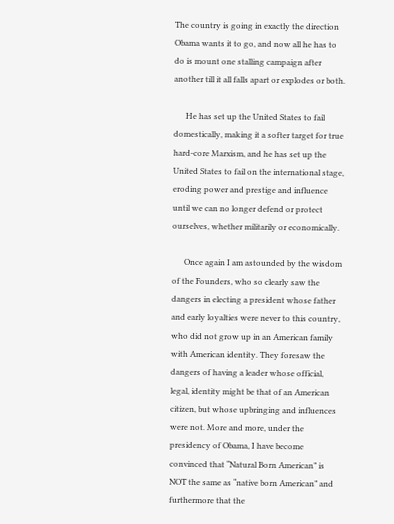The country is going in exactly the direction Obama wants it to go, and now all he has to do is mount one stalling campaign after another till it all falls apart or explodes or both.

      He has set up the United States to fail domestically, making it a softer target for true hard-core Marxism, and he has set up the United States to fail on the international stage, eroding power and prestige and influence until we can no longer defend or protect ourselves, whether militarily or economically.

      Once again I am astounded by the wisdom of the Founders, who so clearly saw the dangers in electing a president whose father and early loyalties were never to this country, who did not grow up in an American family with American identity. They foresaw the dangers of having a leader whose official, legal, identity might be that of an American citizen, but whose upbringing and influences were not. More and more, under the presidency of Obama, I have become convinced that “Natural Born American” is NOT the same as “native born American” and furthermore that the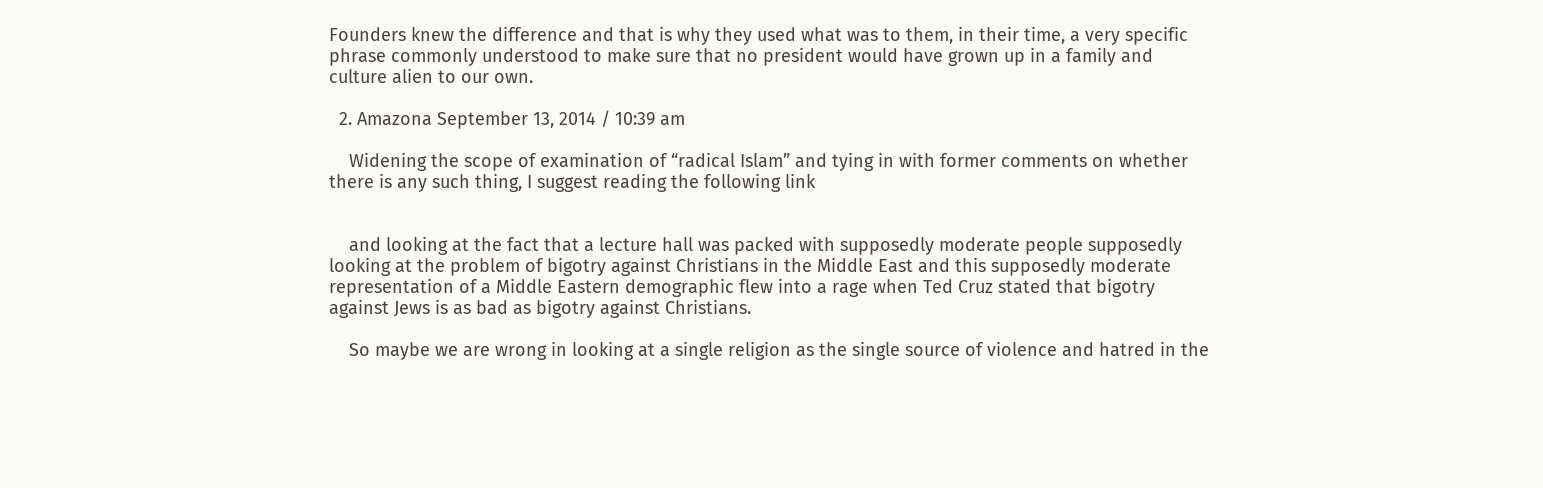Founders knew the difference and that is why they used what was to them, in their time, a very specific phrase commonly understood to make sure that no president would have grown up in a family and culture alien to our own.

  2. Amazona September 13, 2014 / 10:39 am

    Widening the scope of examination of “radical Islam” and tying in with former comments on whether there is any such thing, I suggest reading the following link


    and looking at the fact that a lecture hall was packed with supposedly moderate people supposedly looking at the problem of bigotry against Christians in the Middle East and this supposedly moderate representation of a Middle Eastern demographic flew into a rage when Ted Cruz stated that bigotry against Jews is as bad as bigotry against Christians.

    So maybe we are wrong in looking at a single religion as the single source of violence and hatred in the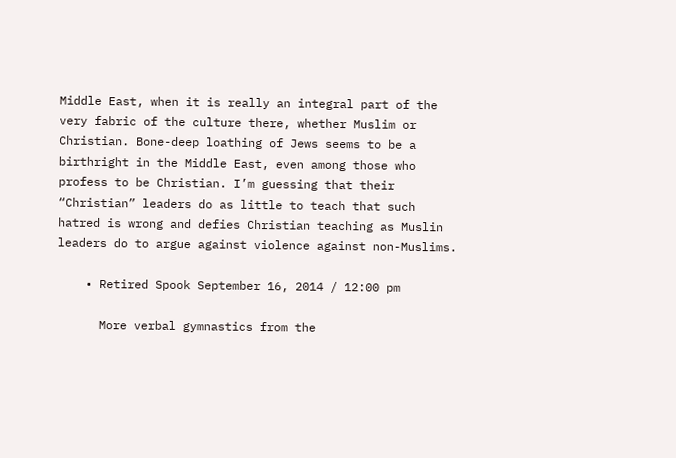Middle East, when it is really an integral part of the very fabric of the culture there, whether Muslim or Christian. Bone-deep loathing of Jews seems to be a birthright in the Middle East, even among those who profess to be Christian. I’m guessing that their “Christian” leaders do as little to teach that such hatred is wrong and defies Christian teaching as Muslin leaders do to argue against violence against non-Muslims.

    • Retired Spook September 16, 2014 / 12:00 pm

      More verbal gymnastics from the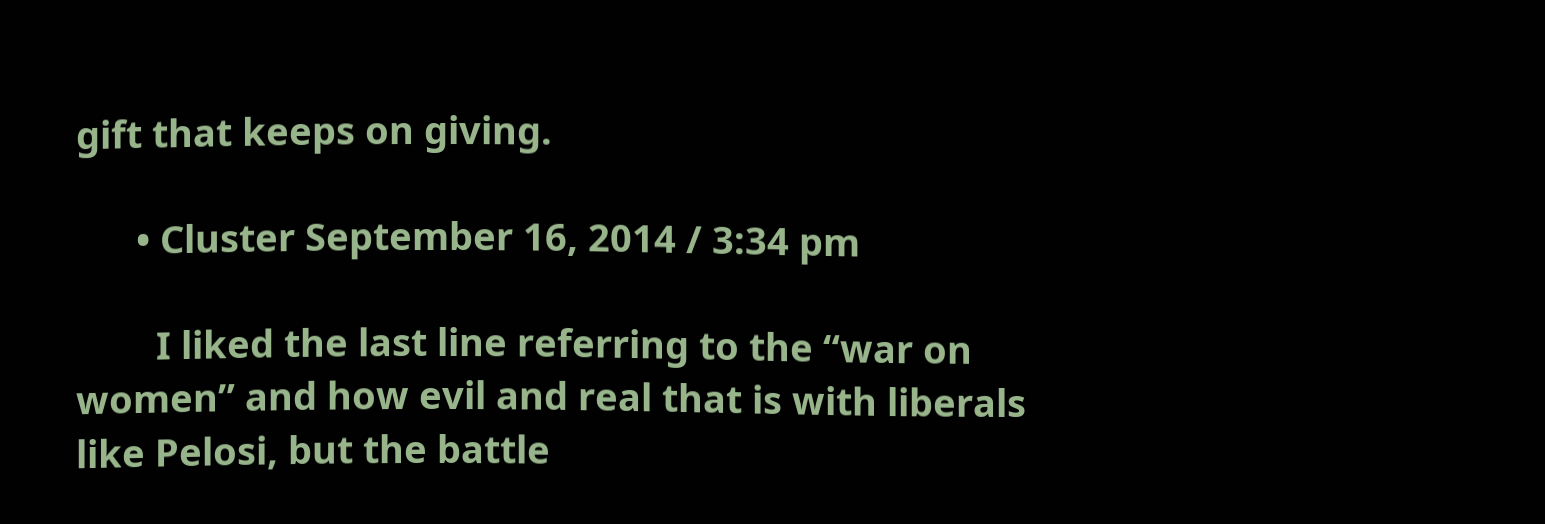gift that keeps on giving.

      • Cluster September 16, 2014 / 3:34 pm

        I liked the last line referring to the “war on women” and how evil and real that is with liberals like Pelosi, but the battle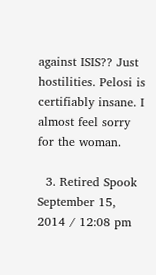against ISIS?? Just hostilities. Pelosi is certifiably insane. I almost feel sorry for the woman.

  3. Retired Spook September 15, 2014 / 12:08 pm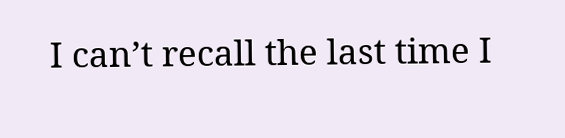I can’t recall the last time I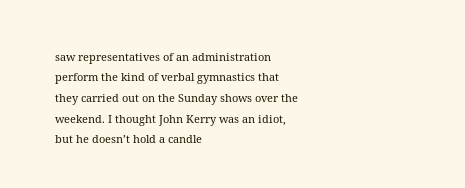saw representatives of an administration perform the kind of verbal gymnastics that they carried out on the Sunday shows over the weekend. I thought John Kerry was an idiot, but he doesn’t hold a candle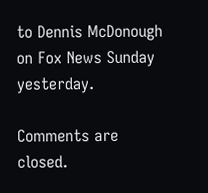to Dennis McDonough on Fox News Sunday yesterday.

Comments are closed.